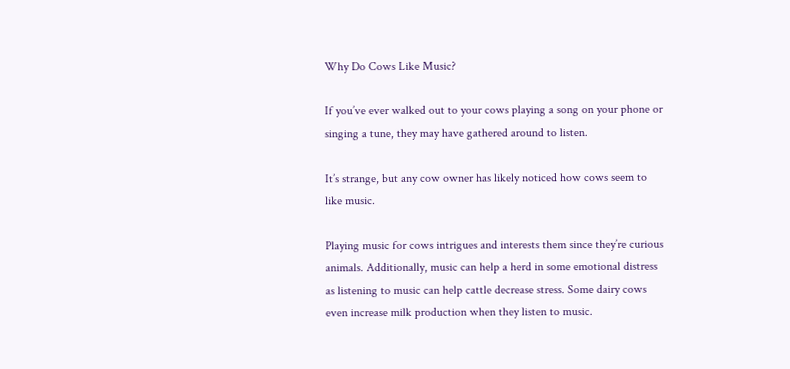Why Do Cows Like Music?

If you’ve ever walked out to your cows playing a song on your phone or singing a tune, they may have gathered around to listen.

It’s strange, but any cow owner has likely noticed how cows seem to like music.

Playing music for cows intrigues and interests them since they’re curious animals. Additionally, music can help a herd in some emotional distress as listening to music can help cattle decrease stress. Some dairy cows even increase milk production when they listen to music.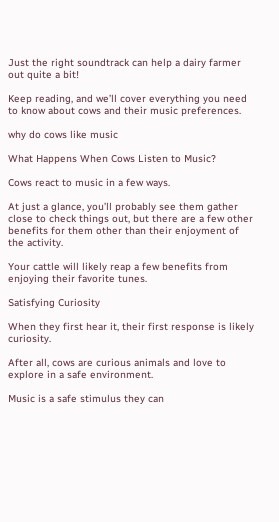Just the right soundtrack can help a dairy farmer out quite a bit!

Keep reading, and we’ll cover everything you need to know about cows and their music preferences.

why do cows like music

What Happens When Cows Listen to Music?

Cows react to music in a few ways.

At just a glance, you’ll probably see them gather close to check things out, but there are a few other benefits for them other than their enjoyment of the activity.

Your cattle will likely reap a few benefits from enjoying their favorite tunes.

Satisfying Curiosity

When they first hear it, their first response is likely curiosity.

After all, cows are curious animals and love to explore in a safe environment.

Music is a safe stimulus they can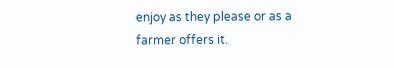enjoy as they please or as a farmer offers it.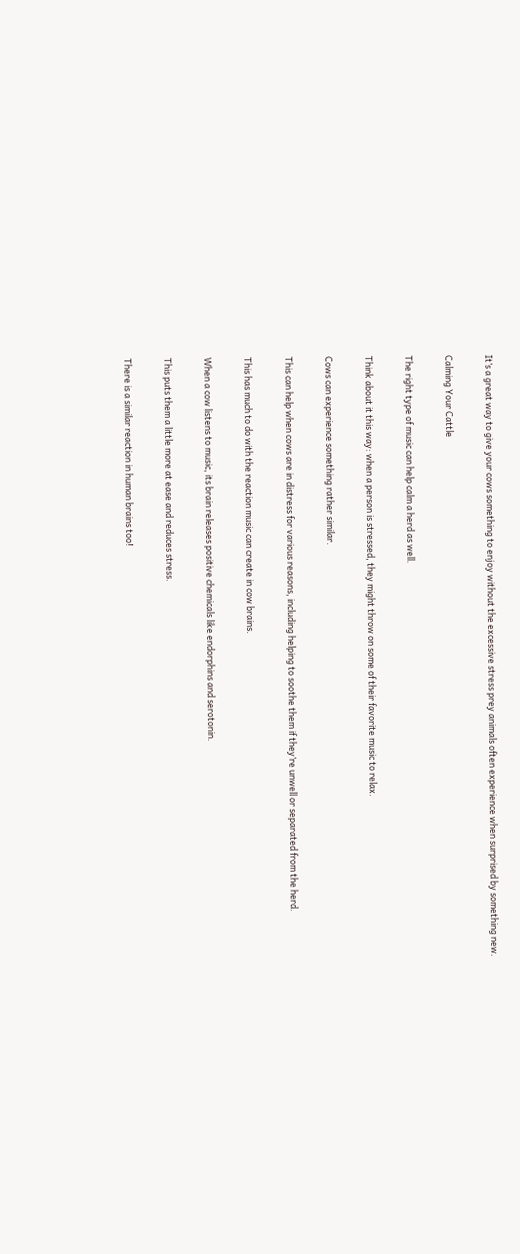It’s a great way to give your cows something to enjoy without the excessive stress prey animals often experience when surprised by something new.

Calming Your Cattle

The right type of music can help calm a herd as well.

Think about it this way: when a person is stressed, they might throw on some of their favorite music to relax.

Cows can experience something rather similar.

This can help when cows are in distress for various reasons, including helping to soothe them if they’re unwell or separated from the herd.

This has much to do with the reaction music can create in cow brains.

When a cow listens to music, its brain releases positive chemicals like endorphins and serotonin.

This puts them a little more at ease and reduces stress.

There is a similar reaction in human brains too!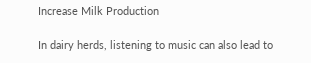Increase Milk Production

In dairy herds, listening to music can also lead to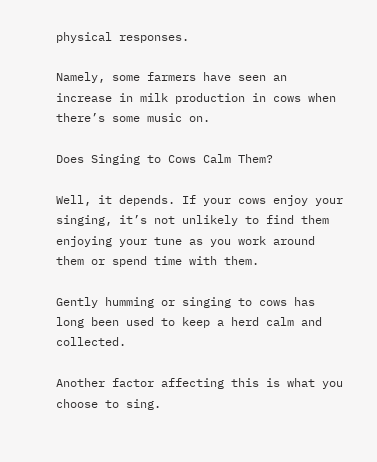physical responses.

Namely, some farmers have seen an increase in milk production in cows when there’s some music on.

Does Singing to Cows Calm Them?

Well, it depends. If your cows enjoy your singing, it’s not unlikely to find them enjoying your tune as you work around them or spend time with them.

Gently humming or singing to cows has long been used to keep a herd calm and collected.

Another factor affecting this is what you choose to sing.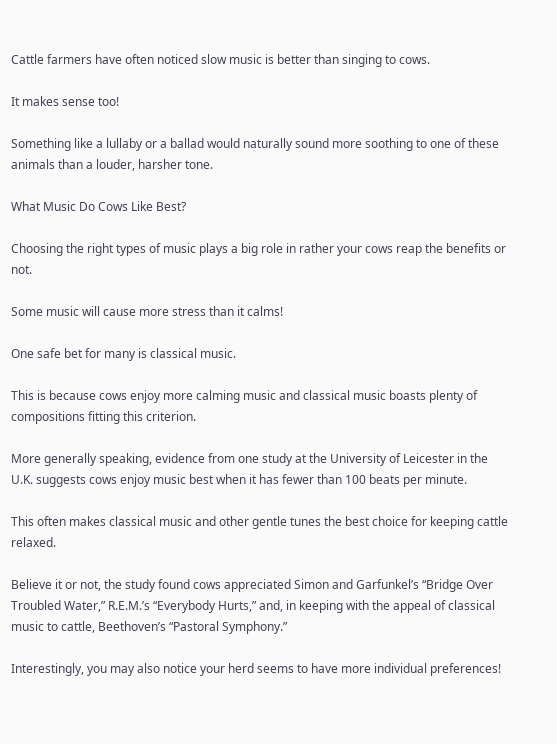Cattle farmers have often noticed slow music is better than singing to cows.

It makes sense too!

Something like a lullaby or a ballad would naturally sound more soothing to one of these animals than a louder, harsher tone.

What Music Do Cows Like Best?

Choosing the right types of music plays a big role in rather your cows reap the benefits or not.

Some music will cause more stress than it calms!

One safe bet for many is classical music.

This is because cows enjoy more calming music and classical music boasts plenty of compositions fitting this criterion.

More generally speaking, evidence from one study at the University of Leicester in the U.K. suggests cows enjoy music best when it has fewer than 100 beats per minute.

This often makes classical music and other gentle tunes the best choice for keeping cattle relaxed.

Believe it or not, the study found cows appreciated Simon and Garfunkel’s “Bridge Over Troubled Water,” R.E.M.’s “Everybody Hurts,” and, in keeping with the appeal of classical music to cattle, Beethoven’s “Pastoral Symphony.”

Interestingly, you may also notice your herd seems to have more individual preferences!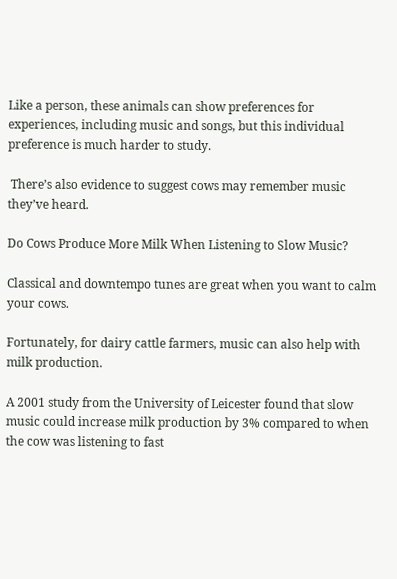Like a person, these animals can show preferences for experiences, including music and songs, but this individual preference is much harder to study.

 There’s also evidence to suggest cows may remember music they’ve heard.

Do Cows Produce More Milk When Listening to Slow Music?

Classical and downtempo tunes are great when you want to calm your cows.

Fortunately, for dairy cattle farmers, music can also help with milk production.

A 2001 study from the University of Leicester found that slow music could increase milk production by 3% compared to when the cow was listening to fast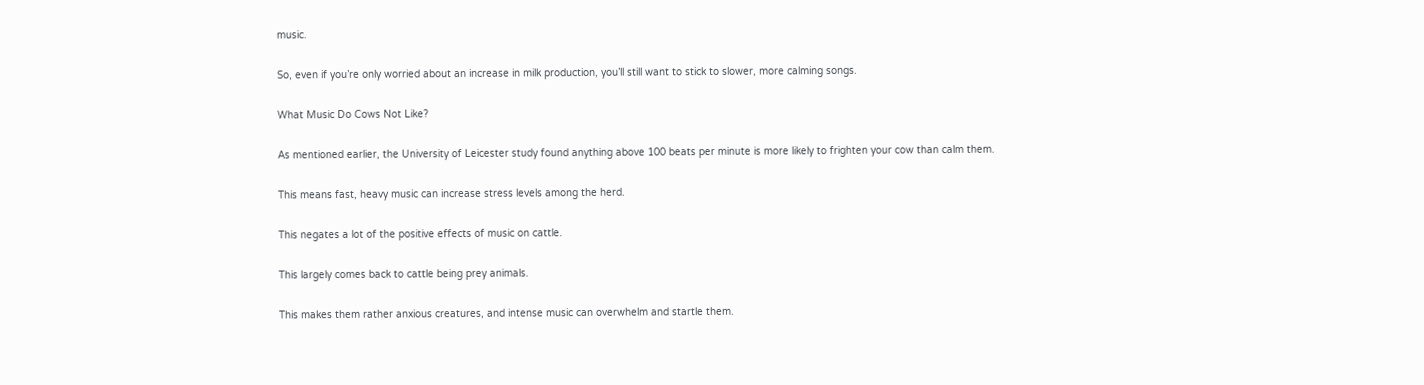music.

So, even if you’re only worried about an increase in milk production, you’ll still want to stick to slower, more calming songs.

What Music Do Cows Not Like?

As mentioned earlier, the University of Leicester study found anything above 100 beats per minute is more likely to frighten your cow than calm them.

This means fast, heavy music can increase stress levels among the herd.

This negates a lot of the positive effects of music on cattle.

This largely comes back to cattle being prey animals.

This makes them rather anxious creatures, and intense music can overwhelm and startle them.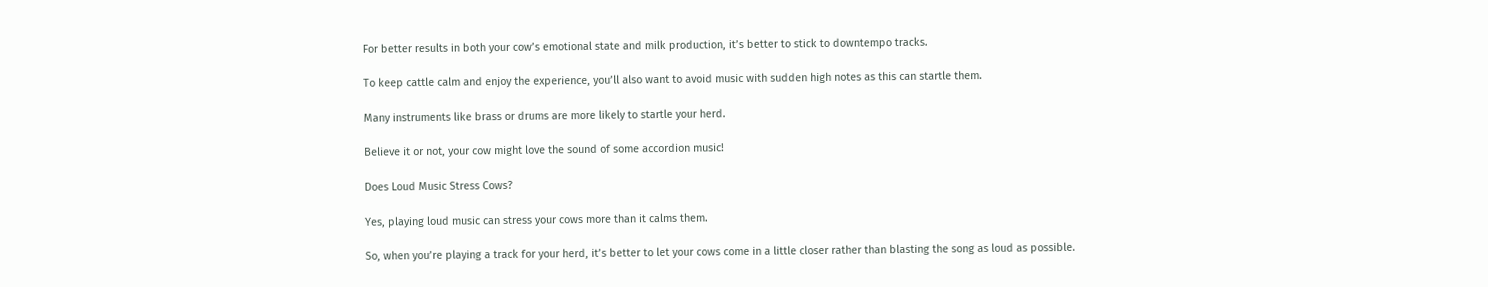For better results in both your cow’s emotional state and milk production, it’s better to stick to downtempo tracks.

To keep cattle calm and enjoy the experience, you’ll also want to avoid music with sudden high notes as this can startle them.

Many instruments like brass or drums are more likely to startle your herd.

Believe it or not, your cow might love the sound of some accordion music!

Does Loud Music Stress Cows?

Yes, playing loud music can stress your cows more than it calms them.

So, when you’re playing a track for your herd, it’s better to let your cows come in a little closer rather than blasting the song as loud as possible.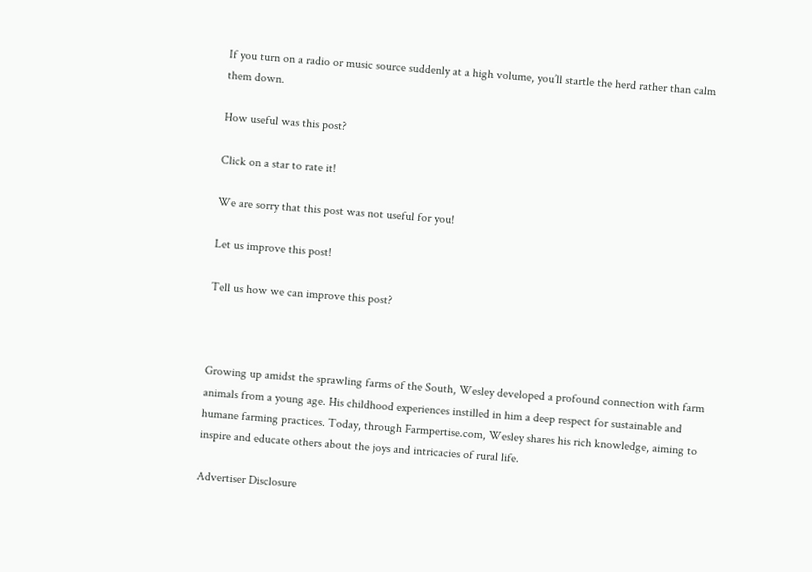If you turn on a radio or music source suddenly at a high volume, you’ll startle the herd rather than calm them down.

How useful was this post?

Click on a star to rate it!

We are sorry that this post was not useful for you!

Let us improve this post!

Tell us how we can improve this post?



Growing up amidst the sprawling farms of the South, Wesley developed a profound connection with farm animals from a young age. His childhood experiences instilled in him a deep respect for sustainable and humane farming practices. Today, through Farmpertise.com, Wesley shares his rich knowledge, aiming to inspire and educate others about the joys and intricacies of rural life.

Advertiser Disclosure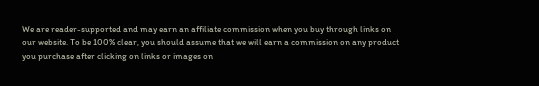We are reader-supported and may earn an affiliate commission when you buy through links on our website. To be 100% clear, you should assume that we will earn a commission on any product you purchase after clicking on links or images on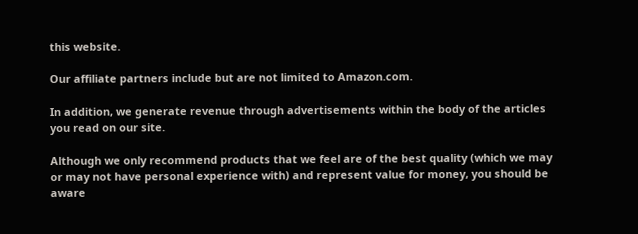this website.

Our affiliate partners include but are not limited to Amazon.com.

In addition, we generate revenue through advertisements within the body of the articles you read on our site.

Although we only recommend products that we feel are of the best quality (which we may or may not have personal experience with) and represent value for money, you should be aware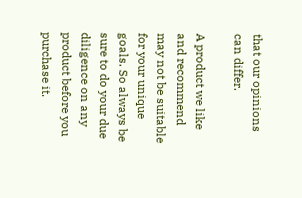that our opinions can differ.

A product we like and recommend may not be suitable for your unique goals. So always be sure to do your due diligence on any product before you purchase it.